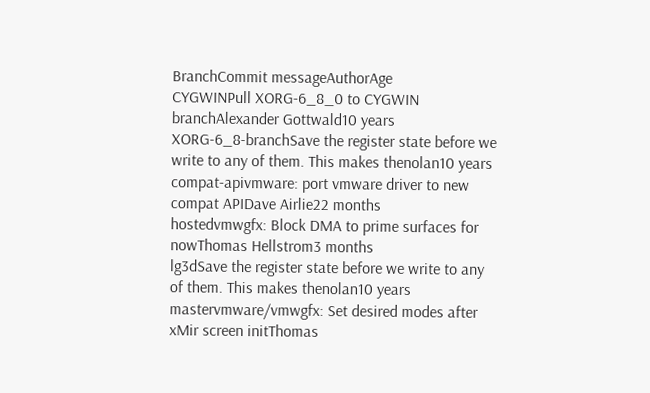BranchCommit messageAuthorAge
CYGWINPull XORG-6_8_0 to CYGWIN branchAlexander Gottwald10 years
XORG-6_8-branchSave the register state before we write to any of them. This makes thenolan10 years
compat-apivmware: port vmware driver to new compat APIDave Airlie22 months
hostedvmwgfx: Block DMA to prime surfaces for nowThomas Hellstrom3 months
lg3dSave the register state before we write to any of them. This makes thenolan10 years
mastervmware/vmwgfx: Set desired modes after xMir screen initThomas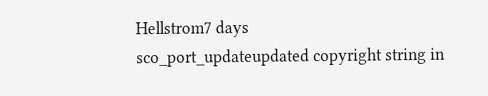Hellstrom7 days
sco_port_updateupdated copyright string in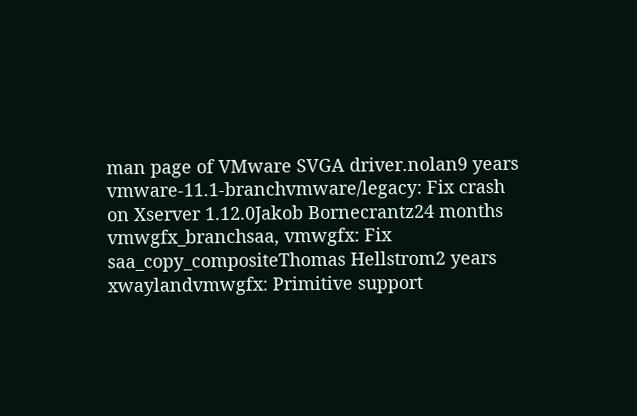man page of VMware SVGA driver.nolan9 years
vmware-11.1-branchvmware/legacy: Fix crash on Xserver 1.12.0Jakob Bornecrantz24 months
vmwgfx_branchsaa, vmwgfx: Fix saa_copy_compositeThomas Hellstrom2 years
xwaylandvmwgfx: Primitive support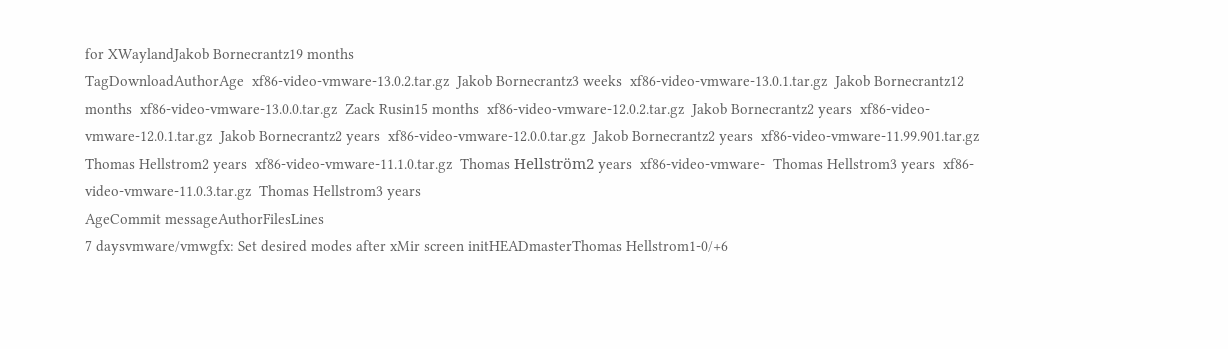for XWaylandJakob Bornecrantz19 months
TagDownloadAuthorAge  xf86-video-vmware-13.0.2.tar.gz  Jakob Bornecrantz3 weeks  xf86-video-vmware-13.0.1.tar.gz  Jakob Bornecrantz12 months  xf86-video-vmware-13.0.0.tar.gz  Zack Rusin15 months  xf86-video-vmware-12.0.2.tar.gz  Jakob Bornecrantz2 years  xf86-video-vmware-12.0.1.tar.gz  Jakob Bornecrantz2 years  xf86-video-vmware-12.0.0.tar.gz  Jakob Bornecrantz2 years  xf86-video-vmware-11.99.901.tar.gz  Thomas Hellstrom2 years  xf86-video-vmware-11.1.0.tar.gz  Thomas Hellström2 years  xf86-video-vmware-  Thomas Hellstrom3 years  xf86-video-vmware-11.0.3.tar.gz  Thomas Hellstrom3 years
AgeCommit messageAuthorFilesLines
7 daysvmware/vmwgfx: Set desired modes after xMir screen initHEADmasterThomas Hellstrom1-0/+6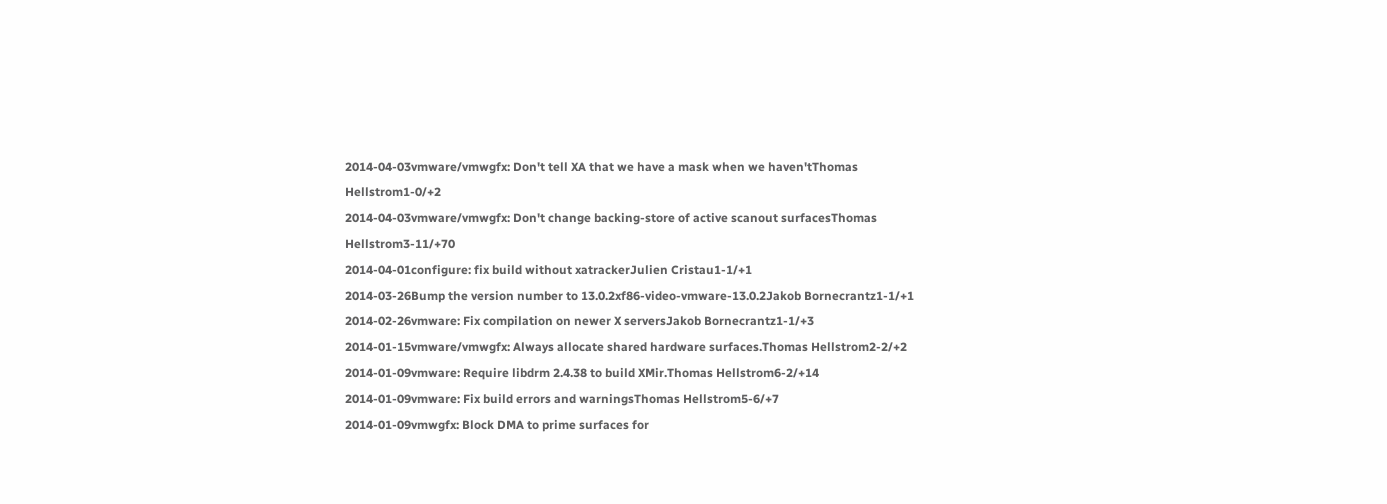2014-04-03vmware/vmwgfx: Don't tell XA that we have a mask when we haven'tThomas Hellstrom1-0/+2
2014-04-03vmware/vmwgfx: Don't change backing-store of active scanout surfacesThomas Hellstrom3-11/+70
2014-04-01configure: fix build without xatrackerJulien Cristau1-1/+1
2014-03-26Bump the version number to 13.0.2xf86-video-vmware-13.0.2Jakob Bornecrantz1-1/+1
2014-02-26vmware: Fix compilation on newer X serversJakob Bornecrantz1-1/+3
2014-01-15vmware/vmwgfx: Always allocate shared hardware surfaces.Thomas Hellstrom2-2/+2
2014-01-09vmware: Require libdrm 2.4.38 to build XMir.Thomas Hellstrom6-2/+14
2014-01-09vmware: Fix build errors and warningsThomas Hellstrom5-6/+7
2014-01-09vmwgfx: Block DMA to prime surfaces for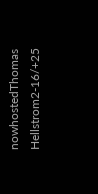nowhostedThomas Hellstrom2-16/+25